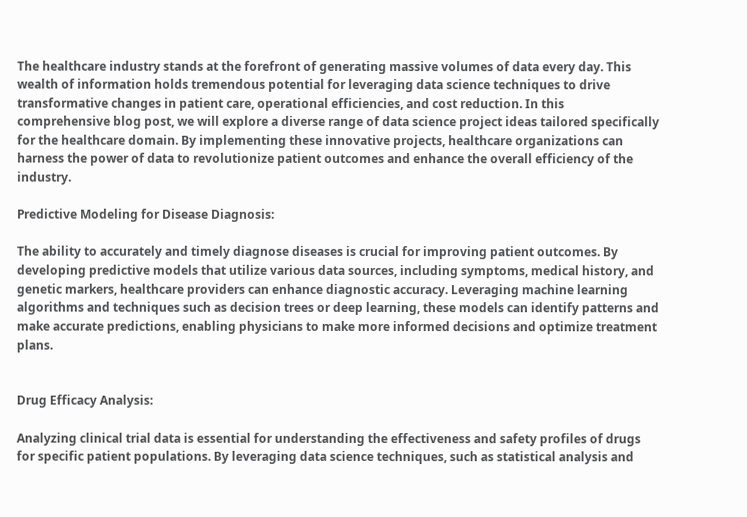The healthcare industry stands at the forefront of generating massive volumes of data every day. This wealth of information holds tremendous potential for leveraging data science techniques to drive transformative changes in patient care, operational efficiencies, and cost reduction. In this comprehensive blog post, we will explore a diverse range of data science project ideas tailored specifically for the healthcare domain. By implementing these innovative projects, healthcare organizations can harness the power of data to revolutionize patient outcomes and enhance the overall efficiency of the industry.

Predictive Modeling for Disease Diagnosis:

The ability to accurately and timely diagnose diseases is crucial for improving patient outcomes. By developing predictive models that utilize various data sources, including symptoms, medical history, and genetic markers, healthcare providers can enhance diagnostic accuracy. Leveraging machine learning algorithms and techniques such as decision trees or deep learning, these models can identify patterns and make accurate predictions, enabling physicians to make more informed decisions and optimize treatment plans.


Drug Efficacy Analysis:

Analyzing clinical trial data is essential for understanding the effectiveness and safety profiles of drugs for specific patient populations. By leveraging data science techniques, such as statistical analysis and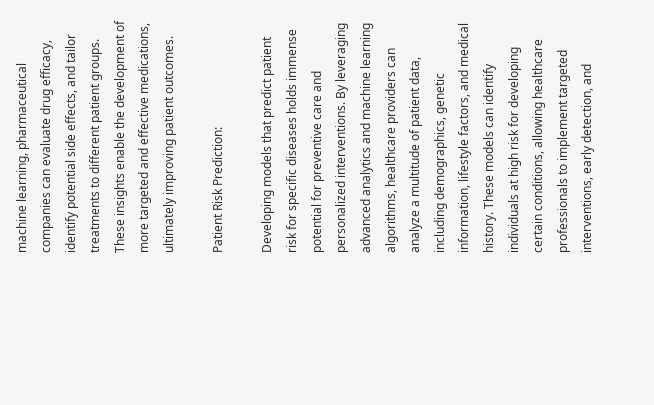machine learning, pharmaceutical companies can evaluate drug efficacy, identify potential side effects, and tailor treatments to different patient groups. These insights enable the development of more targeted and effective medications, ultimately improving patient outcomes.

Patient Risk Prediction:

Developing models that predict patient risk for specific diseases holds immense potential for preventive care and personalized interventions. By leveraging advanced analytics and machine learning algorithms, healthcare providers can analyze a multitude of patient data, including demographics, genetic information, lifestyle factors, and medical history. These models can identify individuals at high risk for developing certain conditions, allowing healthcare professionals to implement targeted interventions, early detection, and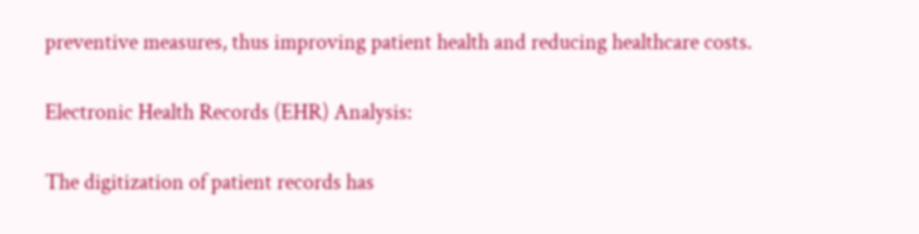preventive measures, thus improving patient health and reducing healthcare costs.

Electronic Health Records (EHR) Analysis:

The digitization of patient records has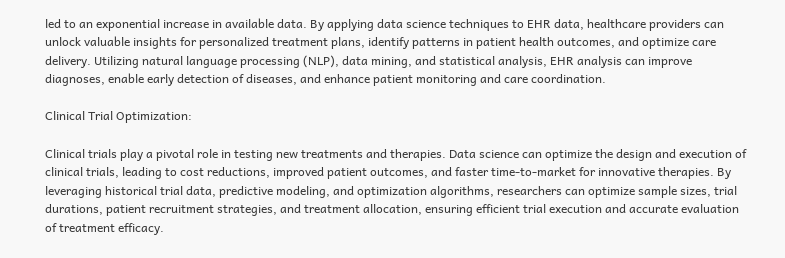led to an exponential increase in available data. By applying data science techniques to EHR data, healthcare providers can unlock valuable insights for personalized treatment plans, identify patterns in patient health outcomes, and optimize care delivery. Utilizing natural language processing (NLP), data mining, and statistical analysis, EHR analysis can improve diagnoses, enable early detection of diseases, and enhance patient monitoring and care coordination.

Clinical Trial Optimization:

Clinical trials play a pivotal role in testing new treatments and therapies. Data science can optimize the design and execution of clinical trials, leading to cost reductions, improved patient outcomes, and faster time-to-market for innovative therapies. By leveraging historical trial data, predictive modeling, and optimization algorithms, researchers can optimize sample sizes, trial durations, patient recruitment strategies, and treatment allocation, ensuring efficient trial execution and accurate evaluation of treatment efficacy.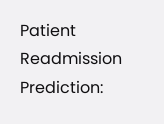Patient Readmission Prediction: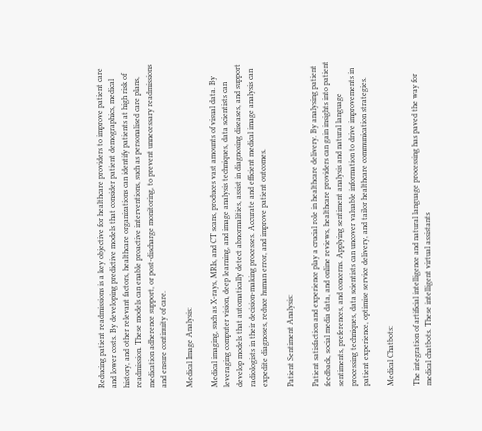Reducing patient readmissions is a key objective for healthcare providers to improve patient care and lower costs. By developing predictive models that consider patient demographics, medical history, and other relevant factors, healthcare organizations can identify patients at high risk of readmission. These models can enable proactive interventions, such as personalised care plans, medication adherence support, or post-discharge monitoring, to prevent unnecessary readmissions and ensure continuity of care.

Medical Image Analysis:

Medical imaging, such as X-rays, MRIs, and CT scans, produces vast amounts of visual data. By leveraging computer vision, deep learning, and image analysis techniques, data scientists can develop models that automatically detect abnormalities, assist in diagnosing diseases, and support radiologists in their decision-making processes. Accurate and efficient medical image analysis can expedite diagnoses, reduce human error, and improve patient outcomes.

Patient Sentiment Analysis:

Patient satisfaction and experience play a crucial role in healthcare delivery. By analysing patient feedback, social media data, and online reviews, healthcare providers can gain insights into patient sentiments, preferences, and concerns. Applying sentiment analysis and natural language processing techniques, data scientists can uncover valuable information to drive improvements in patient experience, optimise service delivery, and tailor healthcare communication strategies.

Medical Chatbots:

The integration of artificial intelligence and natural language processing has paved the way for medical chatbots. These intelligent virtual assistants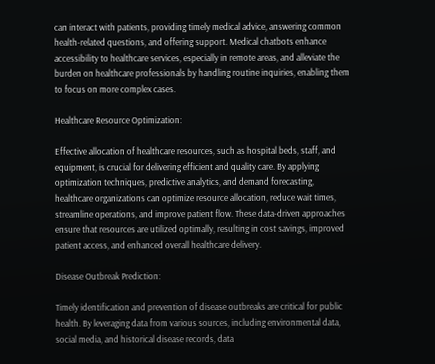can interact with patients, providing timely medical advice, answering common health-related questions, and offering support. Medical chatbots enhance accessibility to healthcare services, especially in remote areas, and alleviate the burden on healthcare professionals by handling routine inquiries, enabling them to focus on more complex cases.

Healthcare Resource Optimization:

Effective allocation of healthcare resources, such as hospital beds, staff, and equipment, is crucial for delivering efficient and quality care. By applying optimization techniques, predictive analytics, and demand forecasting, healthcare organizations can optimize resource allocation, reduce wait times, streamline operations, and improve patient flow. These data-driven approaches ensure that resources are utilized optimally, resulting in cost savings, improved patient access, and enhanced overall healthcare delivery.

Disease Outbreak Prediction:

Timely identification and prevention of disease outbreaks are critical for public health. By leveraging data from various sources, including environmental data, social media, and historical disease records, data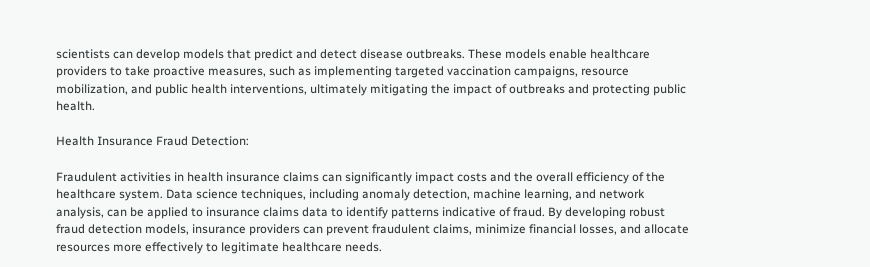scientists can develop models that predict and detect disease outbreaks. These models enable healthcare providers to take proactive measures, such as implementing targeted vaccination campaigns, resource mobilization, and public health interventions, ultimately mitigating the impact of outbreaks and protecting public health.

Health Insurance Fraud Detection:

Fraudulent activities in health insurance claims can significantly impact costs and the overall efficiency of the healthcare system. Data science techniques, including anomaly detection, machine learning, and network analysis, can be applied to insurance claims data to identify patterns indicative of fraud. By developing robust fraud detection models, insurance providers can prevent fraudulent claims, minimize financial losses, and allocate resources more effectively to legitimate healthcare needs.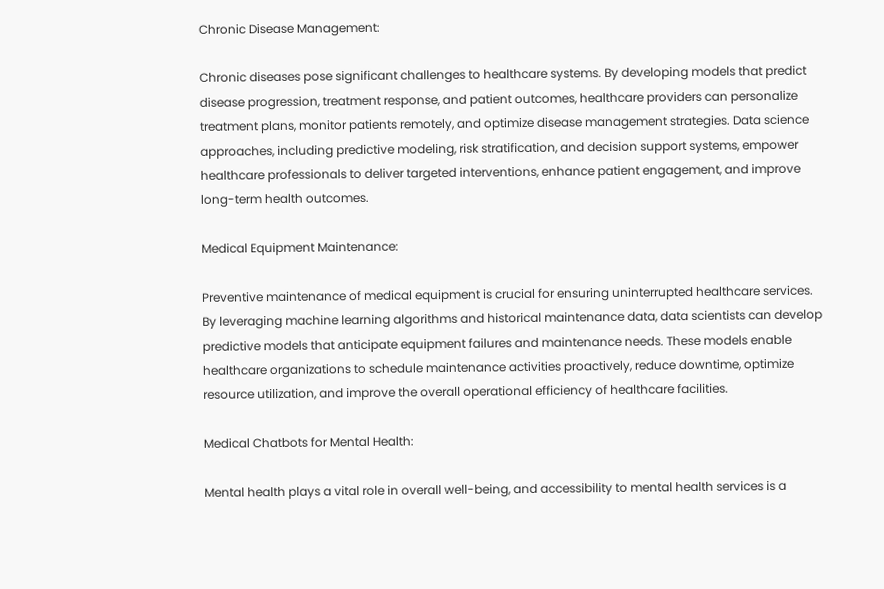Chronic Disease Management:

Chronic diseases pose significant challenges to healthcare systems. By developing models that predict disease progression, treatment response, and patient outcomes, healthcare providers can personalize treatment plans, monitor patients remotely, and optimize disease management strategies. Data science approaches, including predictive modeling, risk stratification, and decision support systems, empower healthcare professionals to deliver targeted interventions, enhance patient engagement, and improve long-term health outcomes.

Medical Equipment Maintenance:

Preventive maintenance of medical equipment is crucial for ensuring uninterrupted healthcare services. By leveraging machine learning algorithms and historical maintenance data, data scientists can develop predictive models that anticipate equipment failures and maintenance needs. These models enable healthcare organizations to schedule maintenance activities proactively, reduce downtime, optimize resource utilization, and improve the overall operational efficiency of healthcare facilities.

Medical Chatbots for Mental Health:

Mental health plays a vital role in overall well-being, and accessibility to mental health services is a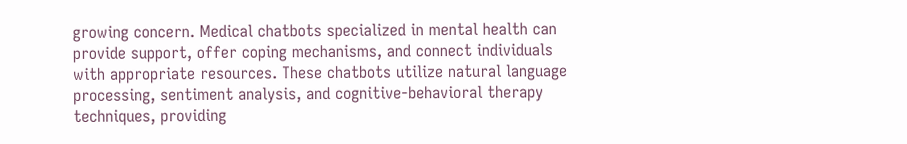growing concern. Medical chatbots specialized in mental health can provide support, offer coping mechanisms, and connect individuals with appropriate resources. These chatbots utilize natural language processing, sentiment analysis, and cognitive-behavioral therapy techniques, providing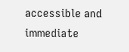accessible and immediate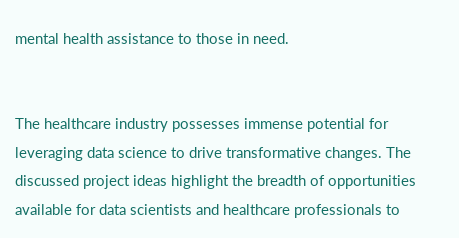mental health assistance to those in need.


The healthcare industry possesses immense potential for leveraging data science to drive transformative changes. The discussed project ideas highlight the breadth of opportunities available for data scientists and healthcare professionals to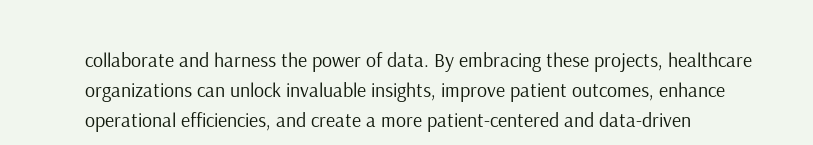collaborate and harness the power of data. By embracing these projects, healthcare organizations can unlock invaluable insights, improve patient outcomes, enhance operational efficiencies, and create a more patient-centered and data-driven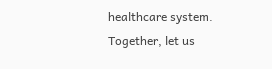healthcare system. Together, let us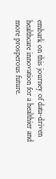embark on this journey of data-driven healthcare innovation for a healthier and more prosperous future.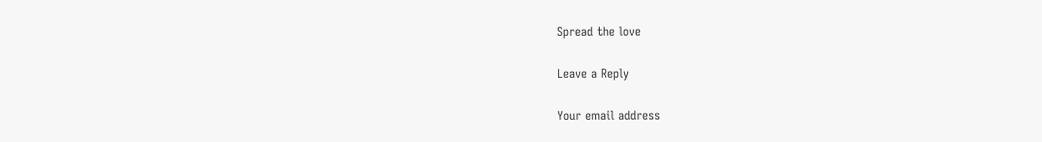Spread the love

Leave a Reply

Your email address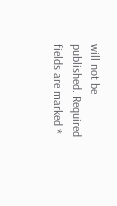will not be published. Required fields are marked *